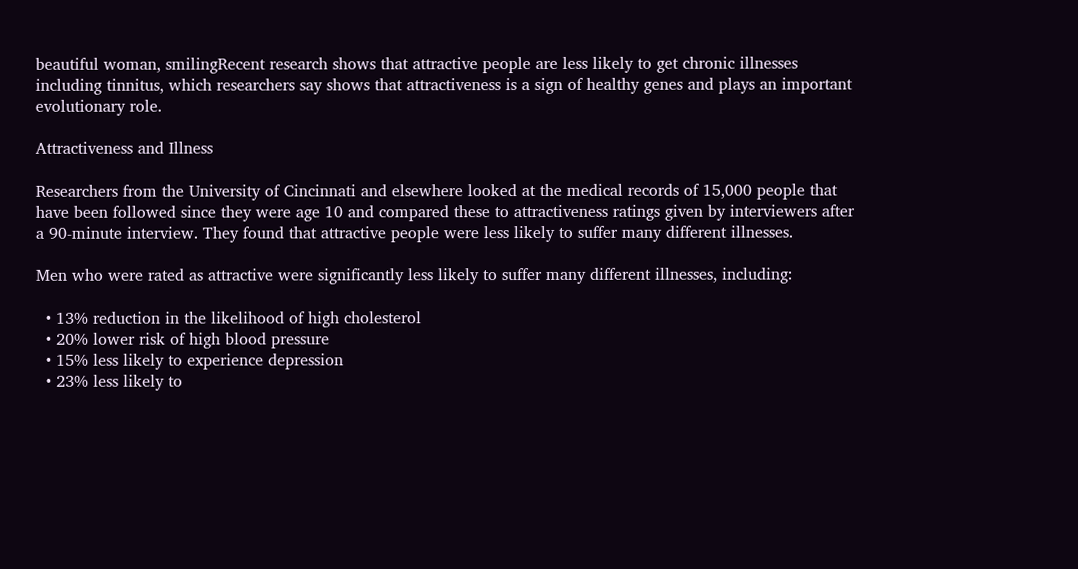beautiful woman, smilingRecent research shows that attractive people are less likely to get chronic illnesses including tinnitus, which researchers say shows that attractiveness is a sign of healthy genes and plays an important evolutionary role.

Attractiveness and Illness

Researchers from the University of Cincinnati and elsewhere looked at the medical records of 15,000 people that have been followed since they were age 10 and compared these to attractiveness ratings given by interviewers after a 90-minute interview. They found that attractive people were less likely to suffer many different illnesses.

Men who were rated as attractive were significantly less likely to suffer many different illnesses, including:

  • 13% reduction in the likelihood of high cholesterol
  • 20% lower risk of high blood pressure
  • 15% less likely to experience depression
  • 23% less likely to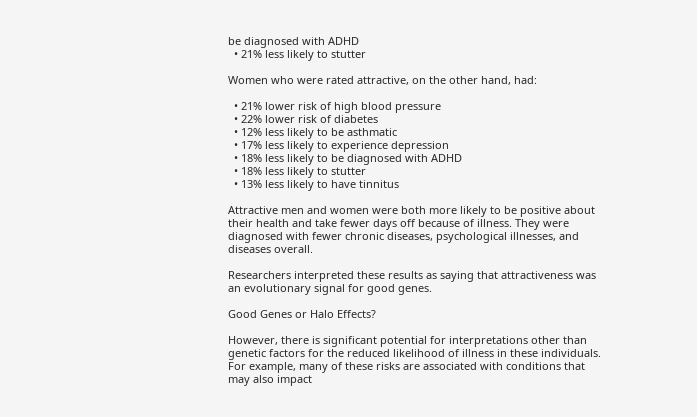be diagnosed with ADHD
  • 21% less likely to stutter

Women who were rated attractive, on the other hand, had:

  • 21% lower risk of high blood pressure
  • 22% lower risk of diabetes
  • 12% less likely to be asthmatic
  • 17% less likely to experience depression
  • 18% less likely to be diagnosed with ADHD
  • 18% less likely to stutter
  • 13% less likely to have tinnitus

Attractive men and women were both more likely to be positive about their health and take fewer days off because of illness. They were diagnosed with fewer chronic diseases, psychological illnesses, and diseases overall.

Researchers interpreted these results as saying that attractiveness was an evolutionary signal for good genes.

Good Genes or Halo Effects?

However, there is significant potential for interpretations other than genetic factors for the reduced likelihood of illness in these individuals. For example, many of these risks are associated with conditions that may also impact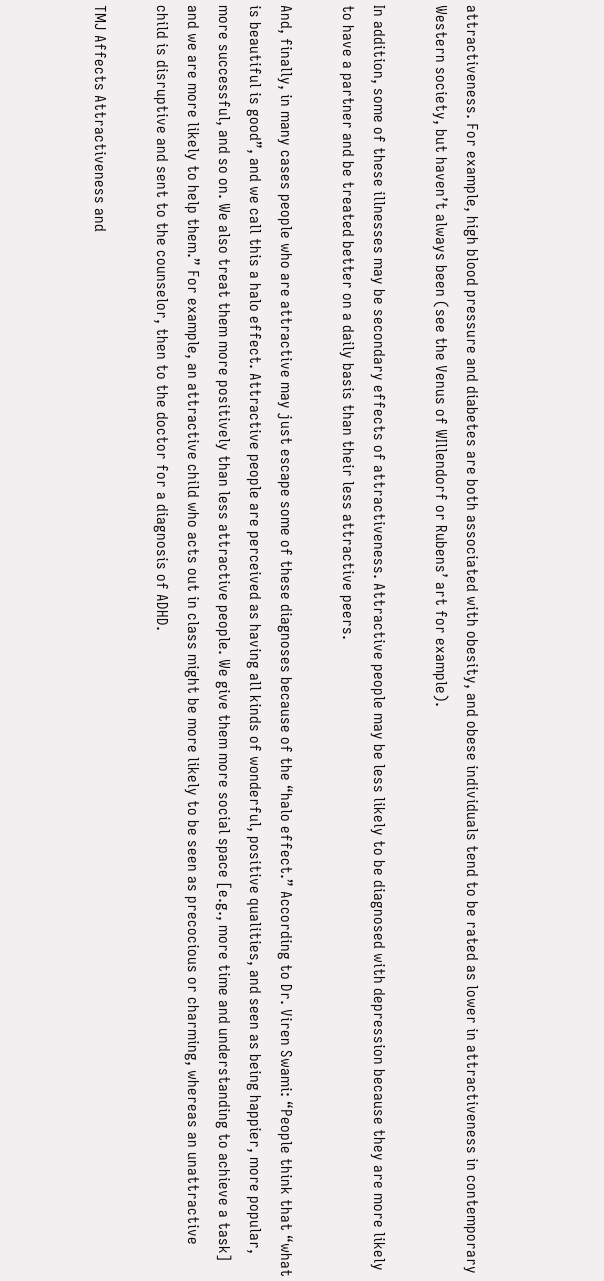attractiveness. For example, high blood pressure and diabetes are both associated with obesity, and obese individuals tend to be rated as lower in attractiveness in contemporary Western society, but haven’t always been (see the Venus of WIllendorf or Rubens’ art for example).

In addition, some of these illnesses may be secondary effects of attractiveness. Attractive people may be less likely to be diagnosed with depression because they are more likely to have a partner and be treated better on a daily basis than their less attractive peers.

And, finally, in many cases people who are attractive may just escape some of these diagnoses because of the “halo effect.” According to Dr. Viren Swami: “People think that “what is beautiful is good”, and we call this a halo effect. Attractive people are perceived as having all kinds of wonderful, positive qualities, and seen as being happier, more popular, more successful, and so on. We also treat them more positively than less attractive people. We give them more social space [e.g., more time and understanding to achieve a task] and we are more likely to help them.” For example, an attractive child who acts out in class might be more likely to be seen as precocious or charming, whereas an unattractive child is disruptive and sent to the counselor, then to the doctor for a diagnosis of ADHD.

TMJ Affects Attractiveness and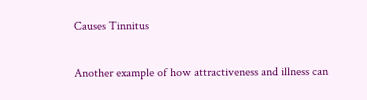Causes Tinnitus

Another example of how attractiveness and illness can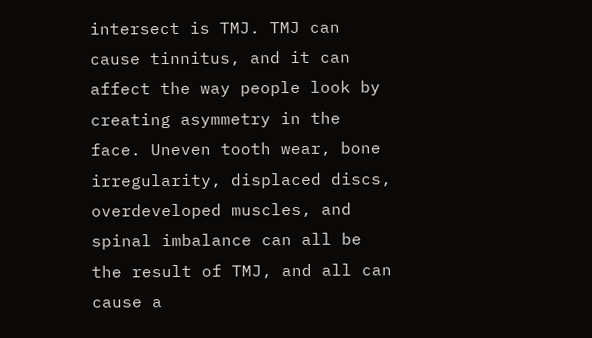intersect is TMJ. TMJ can cause tinnitus, and it can affect the way people look by creating asymmetry in the face. Uneven tooth wear, bone irregularity, displaced discs, overdeveloped muscles, and spinal imbalance can all be the result of TMJ, and all can cause a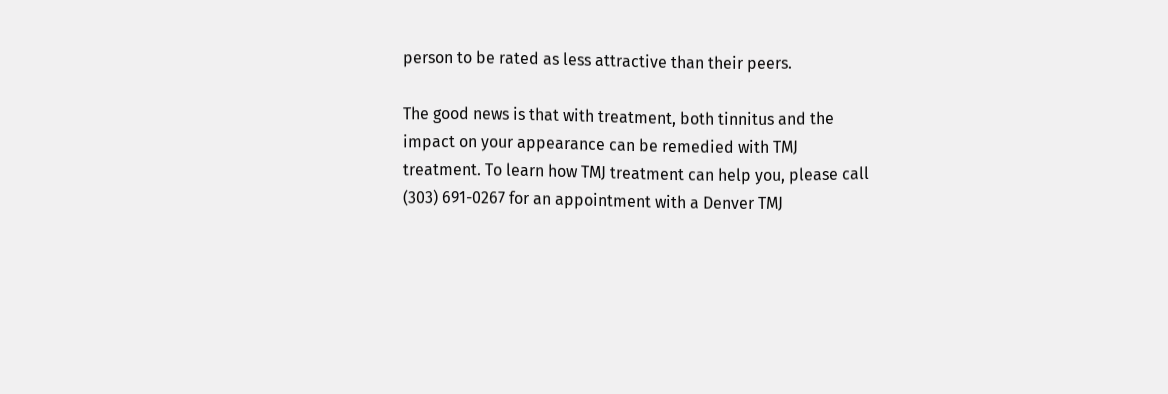person to be rated as less attractive than their peers.

The good news is that with treatment, both tinnitus and the impact on your appearance can be remedied with TMJ treatment. To learn how TMJ treatment can help you, please call (303) 691-0267 for an appointment with a Denver TMJ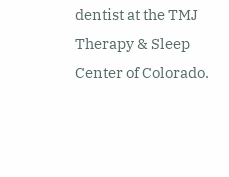dentist at the TMJ Therapy & Sleep Center of Colorado.